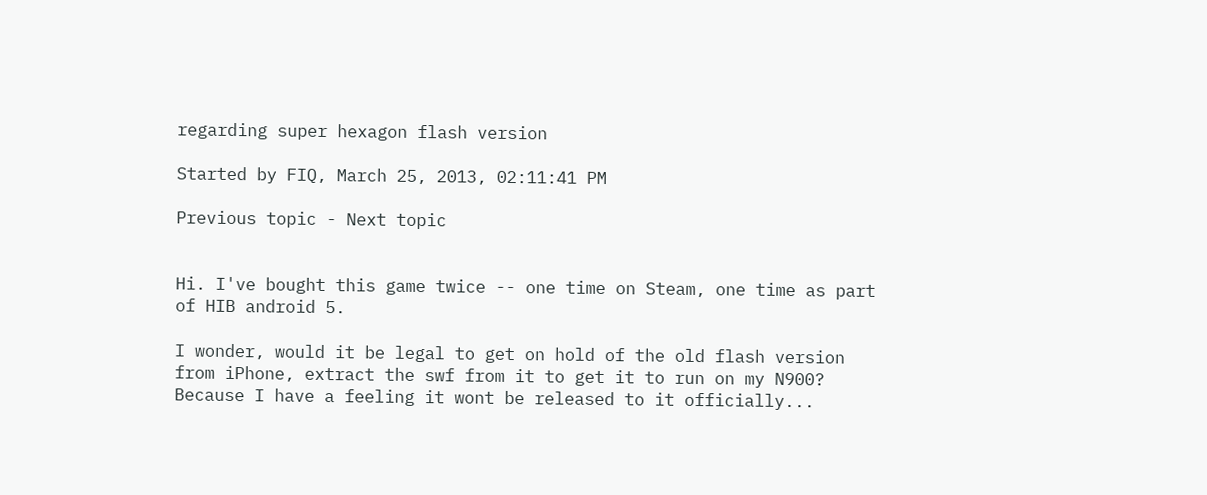regarding super hexagon flash version

Started by FIQ, March 25, 2013, 02:11:41 PM

Previous topic - Next topic


Hi. I've bought this game twice -- one time on Steam, one time as part of HIB android 5.

I wonder, would it be legal to get on hold of the old flash version from iPhone, extract the swf from it to get it to run on my N900? Because I have a feeling it wont be released to it officially...